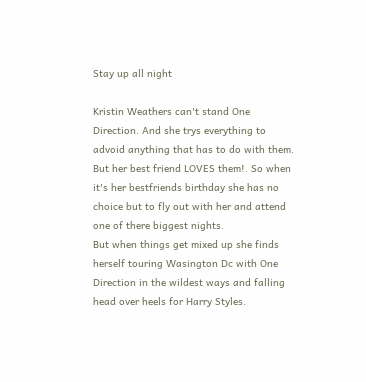Stay up all night

Kristin Weathers can't stand One Direction. And she trys everything to advoid anything that has to do with them. But her best friend LOVES them!. So when it's her bestfriends birthday she has no choice but to fly out with her and attend one of there biggest nights.
But when things get mixed up she finds herself touring Wasington Dc with One Direction in the wildest ways and falling head over heels for Harry Styles.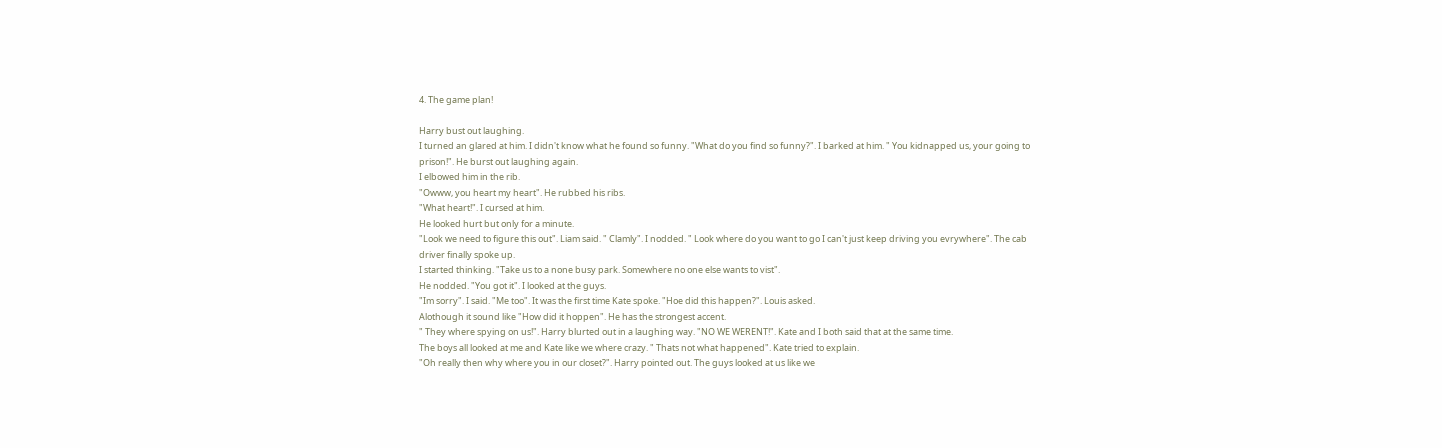4. The game plan!

Harry bust out laughing.
I turned an glared at him. I didn't know what he found so funny. "What do you find so funny?". I barked at him. " You kidnapped us, your going to prison!". He burst out laughing again.
I elbowed him in the rib.
"Owww, you heart my heart". He rubbed his ribs.
"What heart!". I cursed at him.
He looked hurt but only for a minute.
"Look we need to figure this out". Liam said. " Clamly". I nodded. " Look where do you want to go I can't just keep driving you evrywhere". The cab driver finally spoke up.
I started thinking. "Take us to a none busy park. Somewhere no one else wants to vist".
He nodded. "You got it". I looked at the guys.
"Im sorry". I said. "Me too". It was the first time Kate spoke. "Hoe did this happen?". Louis asked.
Alothough it sound like "How did it hoppen". He has the strongest accent.
" They where spying on us!". Harry blurted out in a laughing way. "NO WE WERENT!". Kate and I both said that at the same time.
The boys all looked at me and Kate like we where crazy. " Thats not what happened". Kate tried to explain.
"Oh really then why where you in our closet?". Harry pointed out. The guys looked at us like we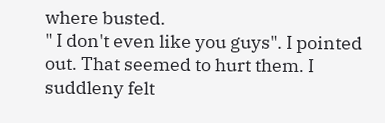where busted.
" I don't even like you guys". I pointed out. That seemed to hurt them. I suddleny felt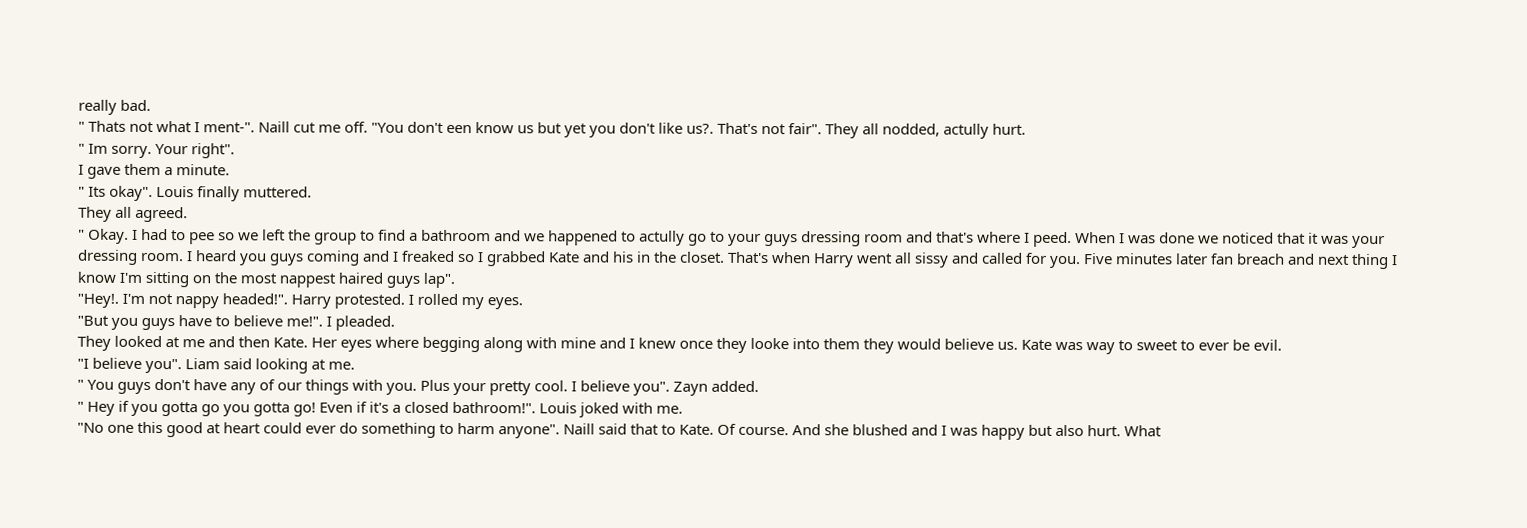really bad.
" Thats not what I ment-". Naill cut me off. "You don't een know us but yet you don't like us?. That's not fair". They all nodded, actully hurt.
" Im sorry. Your right".
I gave them a minute.
" Its okay". Louis finally muttered.
They all agreed.
" Okay. I had to pee so we left the group to find a bathroom and we happened to actully go to your guys dressing room and that's where I peed. When I was done we noticed that it was your dressing room. I heard you guys coming and I freaked so I grabbed Kate and his in the closet. That's when Harry went all sissy and called for you. Five minutes later fan breach and next thing I know I'm sitting on the most nappest haired guys lap".
"Hey!. I'm not nappy headed!". Harry protested. I rolled my eyes.
"But you guys have to believe me!". I pleaded.
They looked at me and then Kate. Her eyes where begging along with mine and I knew once they looke into them they would believe us. Kate was way to sweet to ever be evil.
"I believe you". Liam said looking at me.
" You guys don't have any of our things with you. Plus your pretty cool. I believe you". Zayn added.
" Hey if you gotta go you gotta go! Even if it's a closed bathroom!". Louis joked with me.
"No one this good at heart could ever do something to harm anyone". Naill said that to Kate. Of course. And she blushed and I was happy but also hurt. What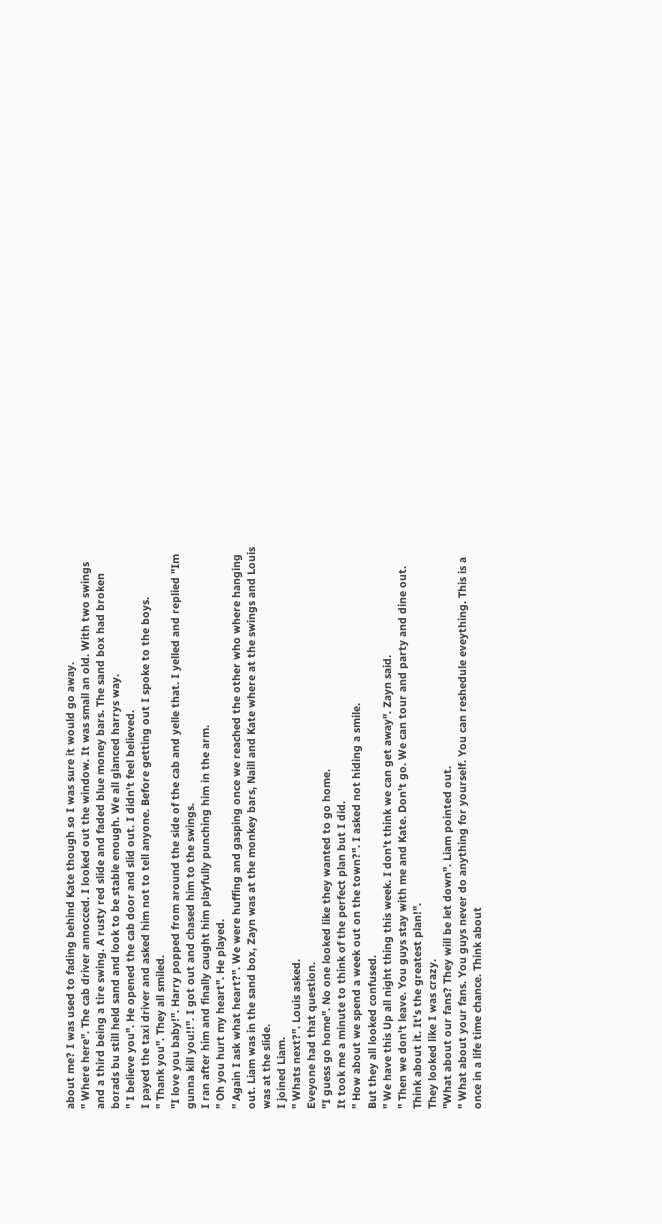about me? I was used to fading behind Kate though so I was sure it would go away.
" Where here". The cab driver annocced. I looked out the window. It was small an old. With two swings and a third being a tire swing. A rusty red slide and faded blue money bars. The sand box had broken borads bu still held sand and look to be stable enough. We all glanced harrys way.
" I believe you". He opened the cab door and slid out. I didn't feel believed.
I payed the taxi driver and asked him not to tell anyone. Before getting out I spoke to the boys.
" Thank you". They all smiled.
"I love you baby!". Harry popped from around the side of the cab and yelle that. I yelled and replied "Im gunna kill you!!". I got out and chased him to the swings.
I ran after him and finally caught him playfully punching him in the arm.
" Oh you hurt my heart". He played.
" Again I ask what heart?". We were huffing and gasping once we reached the other who where hanging out. Liam was in the sand box, Zayn was at the monkey bars, Naill and Kate where at the swings and Louis was at the slide.
I joined Liam.
" Whats next?". Louis asked.
Eveyone had that question.
"I guess go home". No one looked like they wanted to go home.
It took me a minute to think of the perfect plan but I did.
" How about we spend a week out on the town?". I asked not hiding a smile.
But they all looked confused.
" We have this Up all night thing this week. I don't think we can get away". Zayn said.
" Then we don't leave. You guys stay with me and Kate. Don't go. We can tour and party and dine out. Think about it. It's the greatest plan!".
They looked like I was crazy.
"What about our fans? They will be let down". Liam pointed out.
" What about your fans. You guys never do anything for yourself. You can reshedule eveything. This is a once in a life time chance. Think about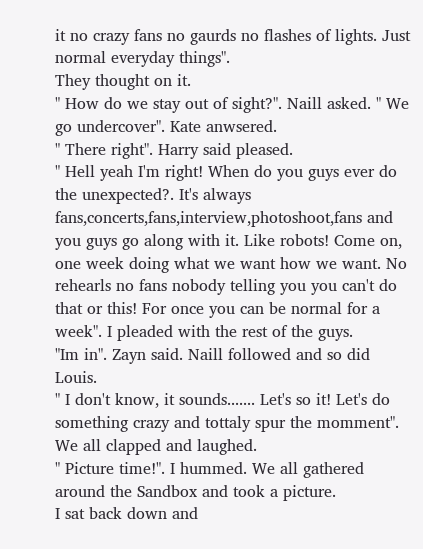it no crazy fans no gaurds no flashes of lights. Just normal everyday things".
They thought on it.
" How do we stay out of sight?". Naill asked. " We go undercover". Kate anwsered.
" There right". Harry said pleased.
" Hell yeah I'm right! When do you guys ever do the unexpected?. It's always fans,concerts,fans,interview,photoshoot,fans and you guys go along with it. Like robots! Come on, one week doing what we want how we want. No rehearls no fans nobody telling you you can't do that or this! For once you can be normal for a week". I pleaded with the rest of the guys.
"Im in". Zayn said. Naill followed and so did Louis.
" I don't know, it sounds....... Let's so it! Let's do something crazy and tottaly spur the momment". We all clapped and laughed.
" Picture time!". I hummed. We all gathered around the Sandbox and took a picture.
I sat back down and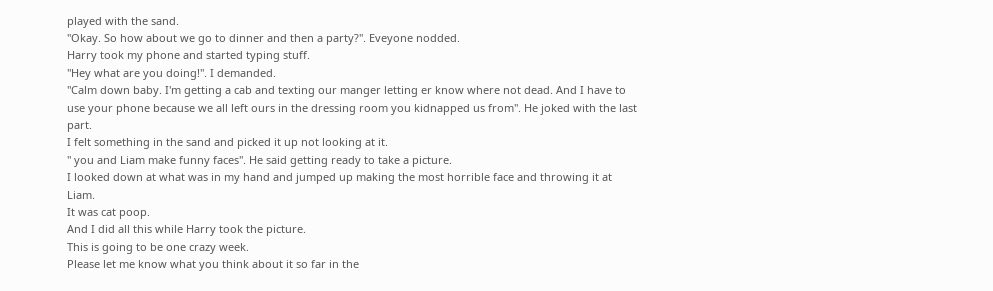played with the sand.
"Okay. So how about we go to dinner and then a party?". Eveyone nodded.
Harry took my phone and started typing stuff.
"Hey what are you doing!". I demanded.
"Calm down baby. I'm getting a cab and texting our manger letting er know where not dead. And I have to use your phone because we all left ours in the dressing room you kidnapped us from". He joked with the last part.
I felt something in the sand and picked it up not looking at it.
" you and Liam make funny faces". He said getting ready to take a picture.
I looked down at what was in my hand and jumped up making the most horrible face and throwing it at Liam.
It was cat poop.
And I did all this while Harry took the picture.
This is going to be one crazy week.
Please let me know what you think about it so far in the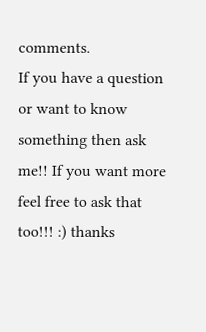comments.
If you have a question or want to know something then ask me!! If you want more feel free to ask that too!!! :) thanks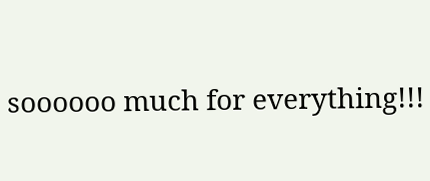soooooo much for everything!!!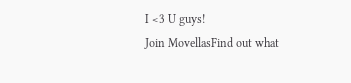I <3 U guys!
Join MovellasFind out what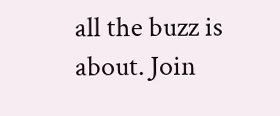all the buzz is about. Join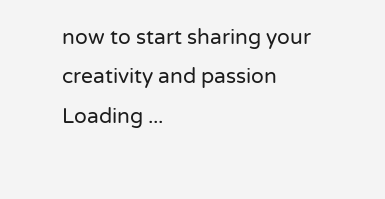now to start sharing your creativity and passion
Loading ...